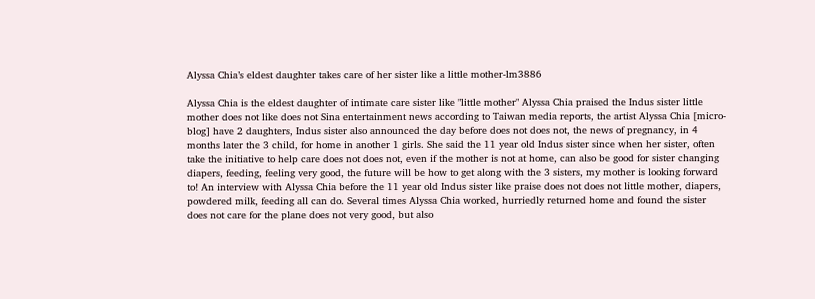Alyssa Chia’s eldest daughter takes care of her sister like a little mother-lm3886

Alyssa Chia is the eldest daughter of intimate care sister like "little mother" Alyssa Chia praised the Indus sister little mother does not like does not Sina entertainment news according to Taiwan media reports, the artist Alyssa Chia [micro-blog] have 2 daughters, Indus sister also announced the day before does not does not, the news of pregnancy, in 4 months later the 3 child, for home in another 1 girls. She said the 11 year old Indus sister since when her sister, often take the initiative to help care does not does not, even if the mother is not at home, can also be good for sister changing diapers, feeding, feeling very good, the future will be how to get along with the 3 sisters, my mother is looking forward to! An interview with Alyssa Chia before the 11 year old Indus sister like praise does not does not little mother, diapers, powdered milk, feeding all can do. Several times Alyssa Chia worked, hurriedly returned home and found the sister does not care for the plane does not very good, but also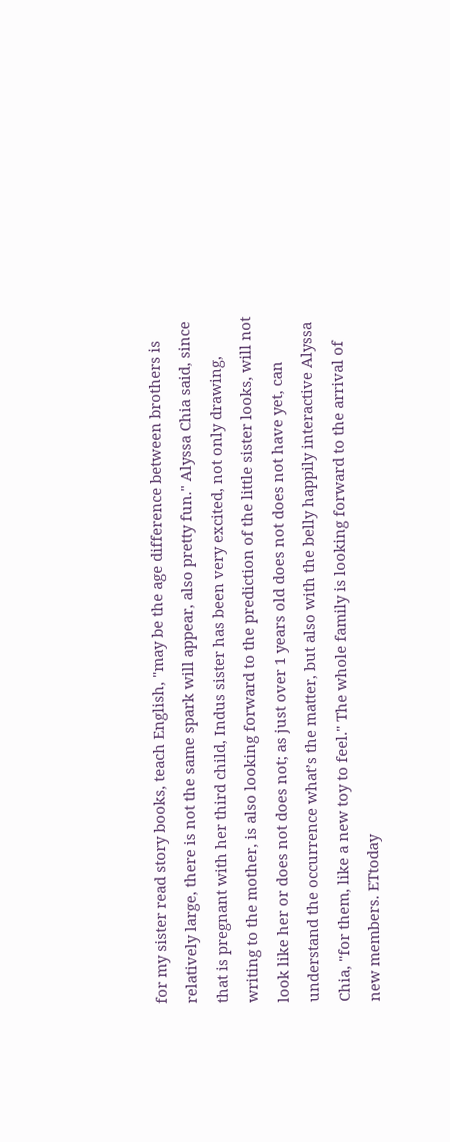for my sister read story books, teach English, "may be the age difference between brothers is relatively large, there is not the same spark will appear, also pretty fun." Alyssa Chia said, since that is pregnant with her third child, Indus sister has been very excited, not only drawing, writing to the mother, is also looking forward to the prediction of the little sister looks, will not look like her or does not does not; as just over 1 years old does not does not have yet, can understand the occurrence what’s the matter, but also with the belly happily interactive Alyssa Chia, "for them, like a new toy to feel." The whole family is looking forward to the arrival of new members. ETtoday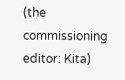(the commissioning editor: Kita)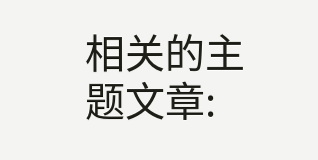相关的主题文章: